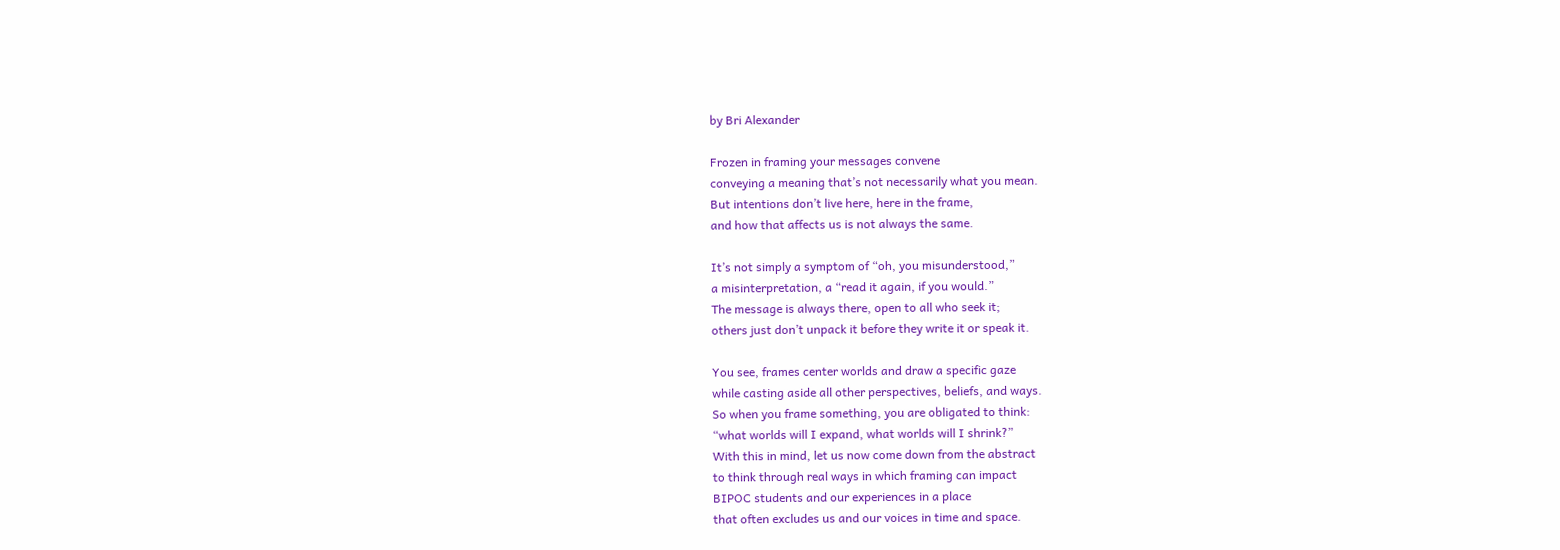by Bri Alexander

Frozen in framing your messages convene
conveying a meaning that’s not necessarily what you mean.
But intentions don’t live here, here in the frame,
and how that affects us is not always the same.

It’s not simply a symptom of “oh, you misunderstood,”
a misinterpretation, a “read it again, if you would.”
The message is always there, open to all who seek it;
others just don’t unpack it before they write it or speak it.

You see, frames center worlds and draw a specific gaze
while casting aside all other perspectives, beliefs, and ways.
So when you frame something, you are obligated to think:
“what worlds will I expand, what worlds will I shrink?”
With this in mind, let us now come down from the abstract
to think through real ways in which framing can impact
BIPOC students and our experiences in a place
that often excludes us and our voices in time and space.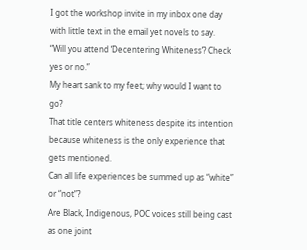I got the workshop invite in my inbox one day
with little text in the email yet novels to say.
“Will you attend ‘Decentering Whiteness’? Check yes or no.”
My heart sank to my feet; why would I want to go?
That title centers whiteness despite its intention
because whiteness is the only experience that gets mentioned.
Can all life experiences be summed up as “white” or “not”?
Are Black, Indigenous, POC voices still being cast as one joint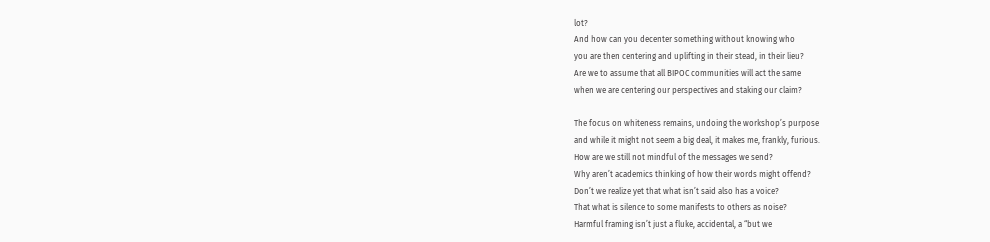lot?
And how can you decenter something without knowing who
you are then centering and uplifting in their stead, in their lieu?
Are we to assume that all BIPOC communities will act the same
when we are centering our perspectives and staking our claim?

The focus on whiteness remains, undoing the workshop’s purpose
and while it might not seem a big deal, it makes me, frankly, furious.
How are we still not mindful of the messages we send?
Why aren’t academics thinking of how their words might offend?
Don’t we realize yet that what isn’t said also has a voice?
That what is silence to some manifests to others as noise?
Harmful framing isn’t just a fluke, accidental, a “but we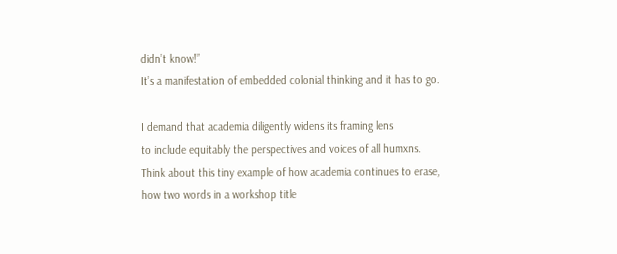didn’t know!”
It’s a manifestation of embedded colonial thinking and it has to go.

I demand that academia diligently widens its framing lens
to include equitably the perspectives and voices of all humxns.
Think about this tiny example of how academia continues to erase,
how two words in a workshop title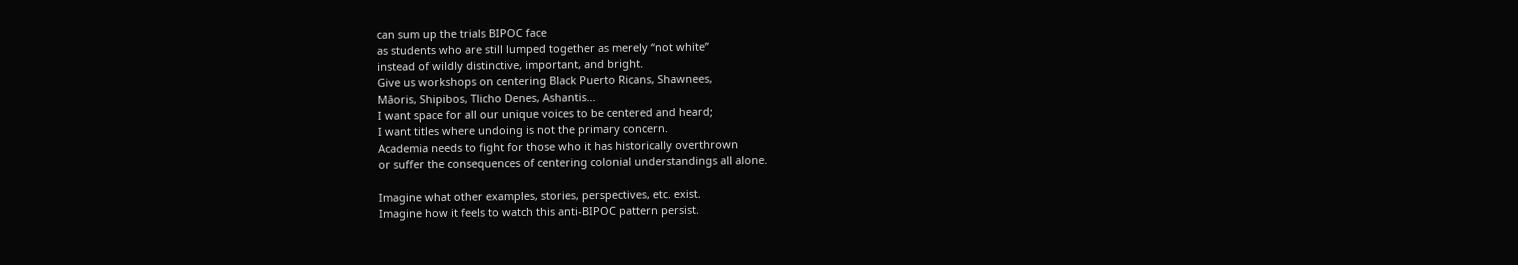can sum up the trials BIPOC face
as students who are still lumped together as merely “not white”
instead of wildly distinctive, important, and bright.
Give us workshops on centering Black Puerto Ricans, Shawnees,
Māoris, Shipibos, Tlicho Denes, Ashantis…
I want space for all our unique voices to be centered and heard;
I want titles where undoing is not the primary concern.
Academia needs to fight for those who it has historically overthrown
or suffer the consequences of centering colonial understandings all alone.

Imagine what other examples, stories, perspectives, etc. exist.
Imagine how it feels to watch this anti-BIPOC pattern persist.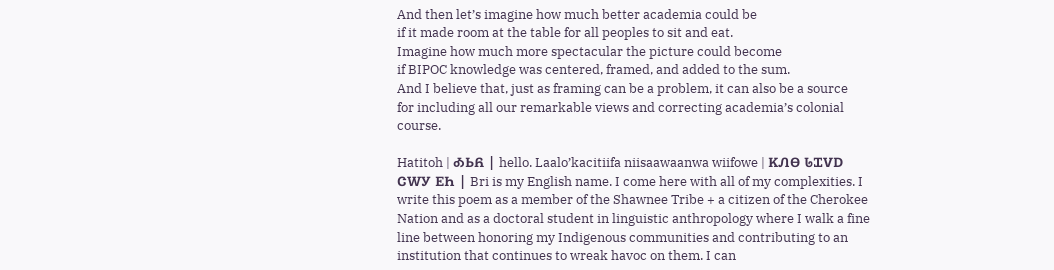And then let’s imagine how much better academia could be
if it made room at the table for all peoples to sit and eat.
Imagine how much more spectacular the picture could become
if BIPOC knowledge was centered, framed, and added to the sum.
And I believe that, just as framing can be a problem, it can also be a source
for including all our remarkable views and correcting academia’s colonial course.

Hatitoh | ᎣᏏᏲ | hello. Laalo’kacitiifa niisaawaanwa wiifowe | ᏦᏁᎾ ᏓᏆᏙᎠ ᏣᎳᎩ ᎬᏂ | Bri is my English name. I come here with all of my complexities. I write this poem as a member of the Shawnee Tribe + a citizen of the Cherokee Nation and as a doctoral student in linguistic anthropology where I walk a fine line between honoring my Indigenous communities and contributing to an institution that continues to wreak havoc on them. I can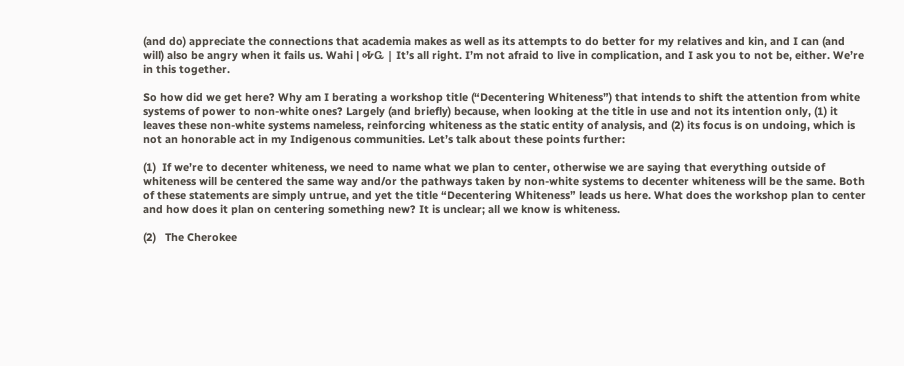(and do) appreciate the connections that academia makes as well as its attempts to do better for my relatives and kin, and I can (and will) also be angry when it fails us. Wahi | ᎭᏩ | It’s all right. I’m not afraid to live in complication, and I ask you to not be, either. We’re in this together.

So how did we get here? Why am I berating a workshop title (“Decentering Whiteness”) that intends to shift the attention from white systems of power to non-white ones? Largely (and briefly) because, when looking at the title in use and not its intention only, (1) it leaves these non-white systems nameless, reinforcing whiteness as the static entity of analysis, and (2) its focus is on undoing, which is not an honorable act in my Indigenous communities. Let’s talk about these points further:

(1)  If we’re to decenter whiteness, we need to name what we plan to center, otherwise we are saying that everything outside of whiteness will be centered the same way and/or the pathways taken by non-white systems to decenter whiteness will be the same. Both of these statements are simply untrue, and yet the title “Decentering Whiteness” leads us here. What does the workshop plan to center and how does it plan on centering something new? It is unclear; all we know is whiteness.

(2)   The Cherokee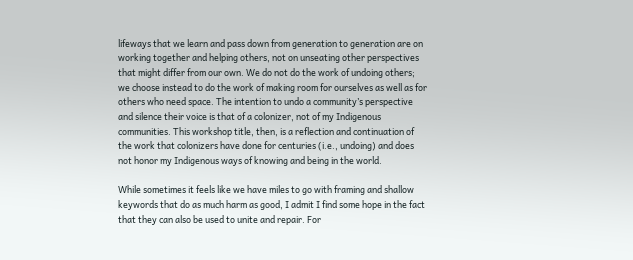lifeways that we learn and pass down from generation to generation are on working together and helping others, not on unseating other perspectives that might differ from our own. We do not do the work of undoing others; we choose instead to do the work of making room for ourselves as well as for others who need space. The intention to undo a community’s perspective and silence their voice is that of a colonizer, not of my Indigenous communities. This workshop title, then, is a reflection and continuation of the work that colonizers have done for centuries (i.e., undoing) and does not honor my Indigenous ways of knowing and being in the world.

While sometimes it feels like we have miles to go with framing and shallow keywords that do as much harm as good, I admit I find some hope in the fact that they can also be used to unite and repair. For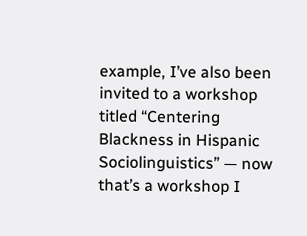example, I’ve also been invited to a workshop titled “Centering Blackness in Hispanic Sociolinguistics” — now that’s a workshop I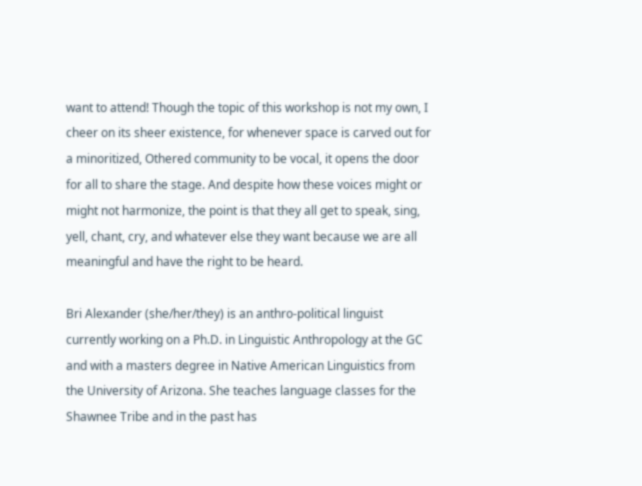want to attend! Though the topic of this workshop is not my own, I cheer on its sheer existence, for whenever space is carved out for a minoritized, Othered community to be vocal, it opens the door for all to share the stage. And despite how these voices might or might not harmonize, the point is that they all get to speak, sing, yell, chant, cry, and whatever else they want because we are all meaningful and have the right to be heard.

Bri Alexander (she/her/they) is an anthro-political linguist currently working on a Ph.D. in Linguistic Anthropology at the GC and with a masters degree in Native American Linguistics from the University of Arizona. She teaches language classes for the Shawnee Tribe and in the past has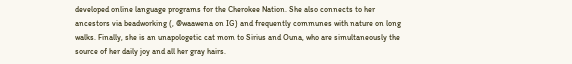developed online language programs for the Cherokee Nation. She also connects to her ancestors via beadworking (, @waawena on IG) and frequently communes with nature on long walks. Finally, she is an unapologetic cat mom to Sirius and Ouna, who are simultaneously the source of her daily joy and all her gray hairs.